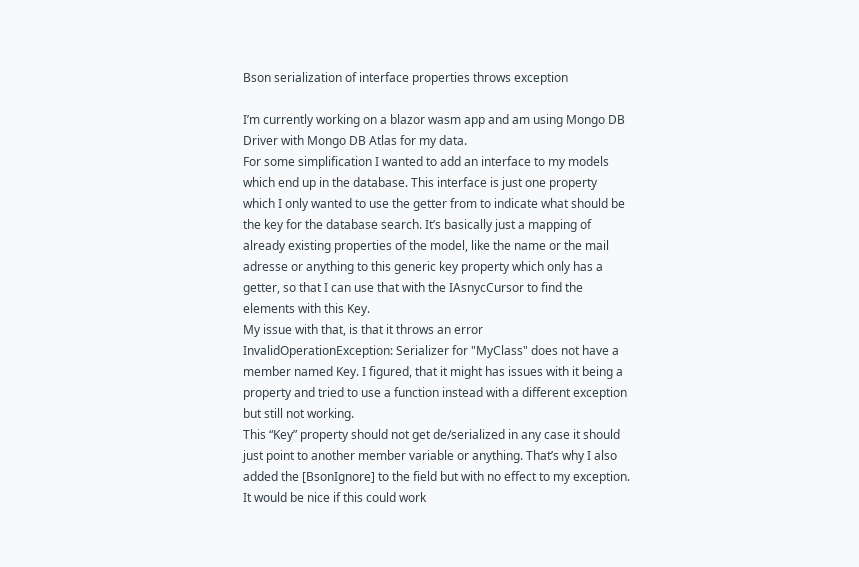Bson serialization of interface properties throws exception

I’m currently working on a blazor wasm app and am using Mongo DB Driver with Mongo DB Atlas for my data.
For some simplification I wanted to add an interface to my models which end up in the database. This interface is just one property which I only wanted to use the getter from to indicate what should be the key for the database search. It’s basically just a mapping of already existing properties of the model, like the name or the mail adresse or anything to this generic key property which only has a getter, so that I can use that with the IAsnycCursor to find the elements with this Key.
My issue with that, is that it throws an error InvalidOperationException: Serializer for "MyClass" does not have a member named Key. I figured, that it might has issues with it being a property and tried to use a function instead with a different exception but still not working.
This “Key” property should not get de/serialized in any case it should just point to another member variable or anything. That’s why I also added the [BsonIgnore] to the field but with no effect to my exception.
It would be nice if this could work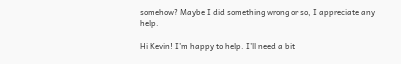somehow? Maybe I did something wrong or so, I appreciate any help.

Hi Kevin! I’m happy to help. I’ll need a bit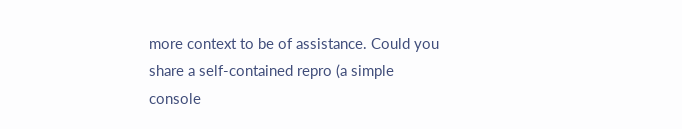more context to be of assistance. Could you share a self-contained repro (a simple console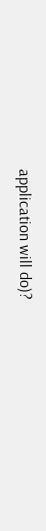application will do)?